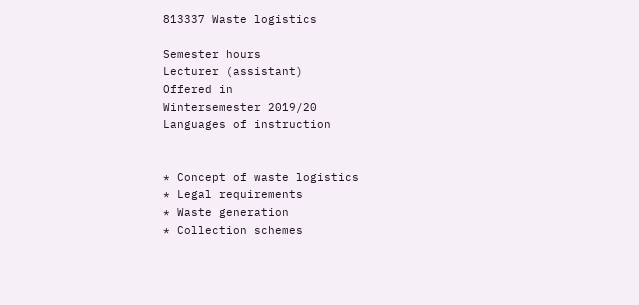813337 Waste logistics

Semester hours
Lecturer (assistant)
Offered in
Wintersemester 2019/20
Languages of instruction


* Concept of waste logistics
* Legal requirements
* Waste generation
* Collection schemes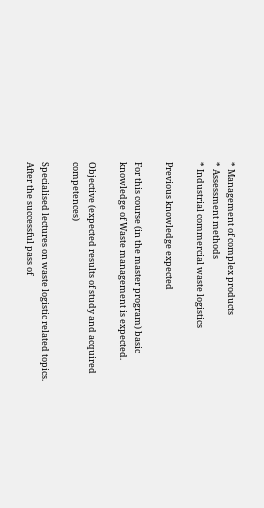* Management of complex products
* Assessment methods
* Industrial commercial waste logistics

Previous knowledge expected

For this course (in the master program) basic knowledge of Waste management is expected.

Objective (expected results of study and acquired competences)

Specialised lectures on waste logistic related topics.
After the successful pass of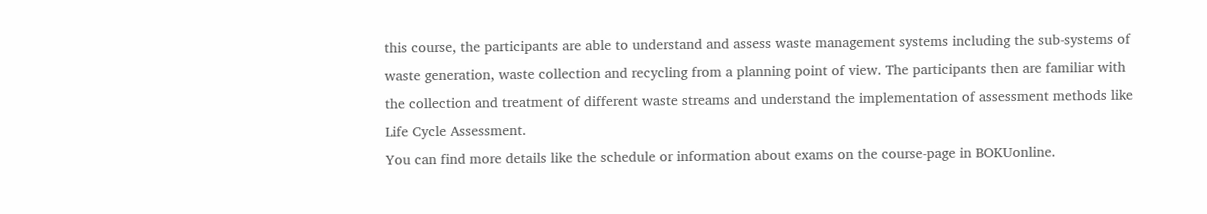this course, the participants are able to understand and assess waste management systems including the sub-systems of waste generation, waste collection and recycling from a planning point of view. The participants then are familiar with the collection and treatment of different waste streams and understand the implementation of assessment methods like Life Cycle Assessment.
You can find more details like the schedule or information about exams on the course-page in BOKUonline.